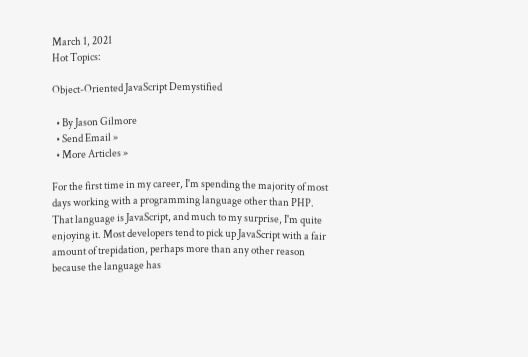March 1, 2021
Hot Topics:

Object-Oriented JavaScript Demystified

  • By Jason Gilmore
  • Send Email »
  • More Articles »

For the first time in my career, I'm spending the majority of most days working with a programming language other than PHP. That language is JavaScript, and much to my surprise, I'm quite enjoying it. Most developers tend to pick up JavaScript with a fair amount of trepidation, perhaps more than any other reason because the language has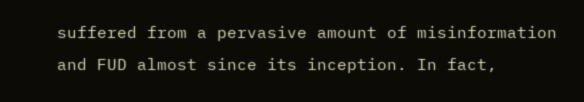suffered from a pervasive amount of misinformation and FUD almost since its inception. In fact,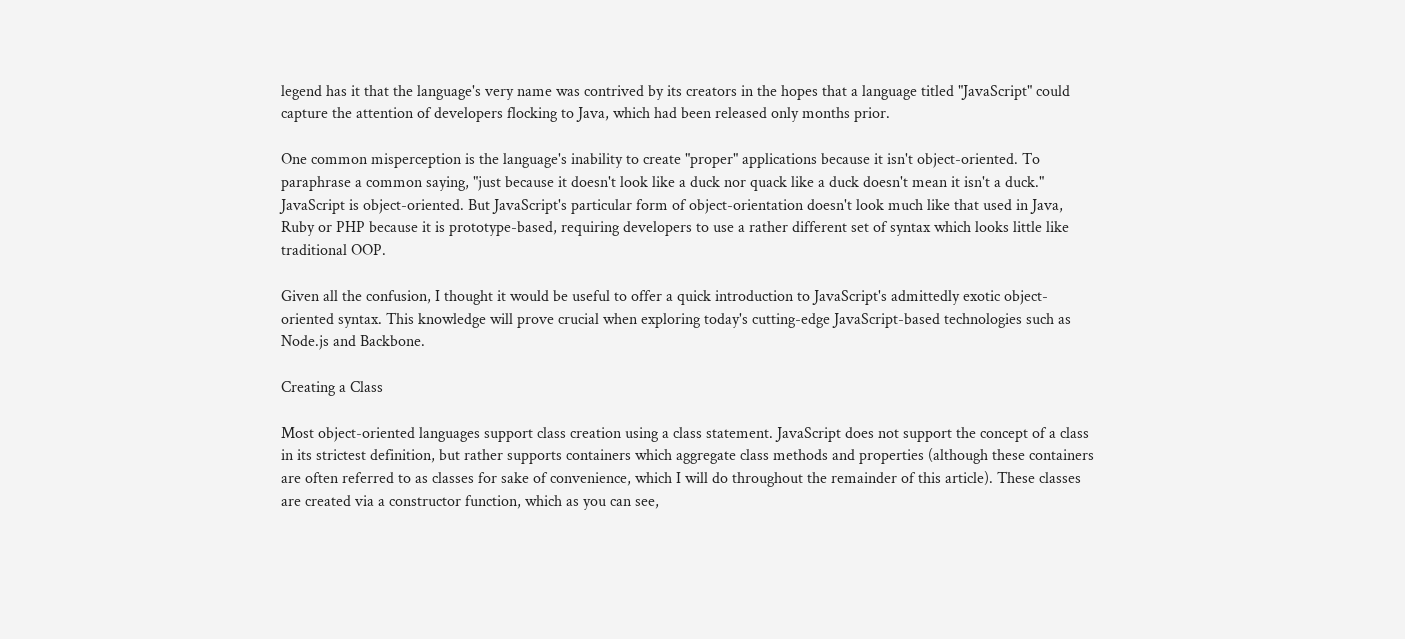legend has it that the language's very name was contrived by its creators in the hopes that a language titled "JavaScript" could capture the attention of developers flocking to Java, which had been released only months prior.

One common misperception is the language's inability to create "proper" applications because it isn't object-oriented. To paraphrase a common saying, "just because it doesn't look like a duck nor quack like a duck doesn't mean it isn't a duck." JavaScript is object-oriented. But JavaScript's particular form of object-orientation doesn't look much like that used in Java, Ruby or PHP because it is prototype-based, requiring developers to use a rather different set of syntax which looks little like traditional OOP.

Given all the confusion, I thought it would be useful to offer a quick introduction to JavaScript's admittedly exotic object-oriented syntax. This knowledge will prove crucial when exploring today's cutting-edge JavaScript-based technologies such as Node.js and Backbone.

Creating a Class

Most object-oriented languages support class creation using a class statement. JavaScript does not support the concept of a class in its strictest definition, but rather supports containers which aggregate class methods and properties (although these containers are often referred to as classes for sake of convenience, which I will do throughout the remainder of this article). These classes are created via a constructor function, which as you can see,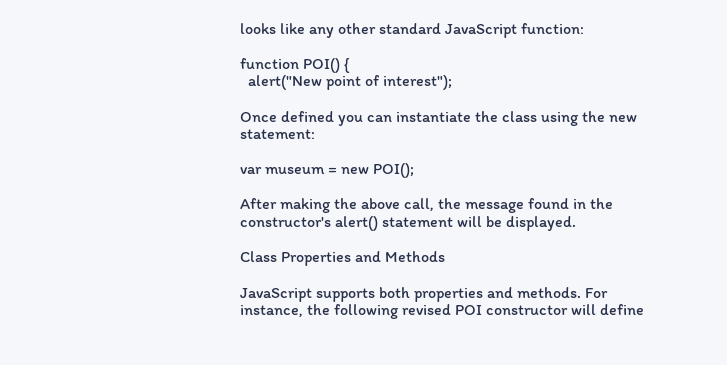looks like any other standard JavaScript function:

function POI() {
  alert("New point of interest");

Once defined you can instantiate the class using the new statement:

var museum = new POI();

After making the above call, the message found in the constructor's alert() statement will be displayed.

Class Properties and Methods

JavaScript supports both properties and methods. For instance, the following revised POI constructor will define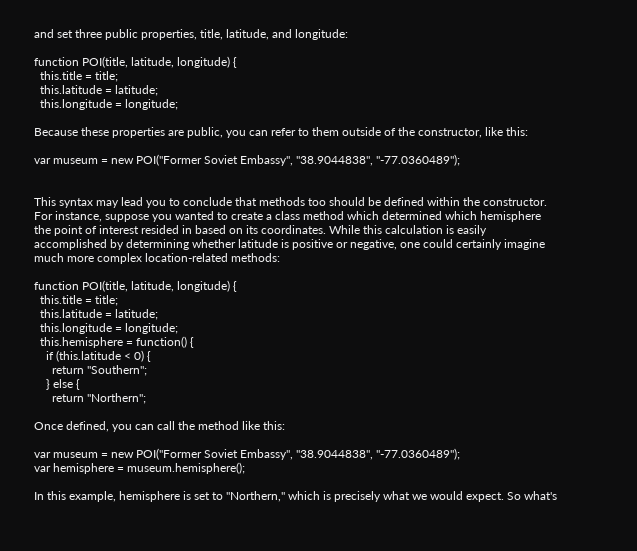and set three public properties, title, latitude, and longitude:

function POI(title, latitude, longitude) {
  this.title = title;
  this.latitude = latitude;
  this.longitude = longitude;

Because these properties are public, you can refer to them outside of the constructor, like this:

var museum = new POI("Former Soviet Embassy", "38.9044838", "-77.0360489");


This syntax may lead you to conclude that methods too should be defined within the constructor. For instance, suppose you wanted to create a class method which determined which hemisphere the point of interest resided in based on its coordinates. While this calculation is easily accomplished by determining whether latitude is positive or negative, one could certainly imagine much more complex location-related methods:

function POI(title, latitude, longitude) {
  this.title = title;
  this.latitude = latitude;
  this.longitude = longitude;
  this.hemisphere = function() {
    if (this.latitude < 0) {
      return "Southern";
    } else {
      return "Northern";

Once defined, you can call the method like this:

var museum = new POI("Former Soviet Embassy", "38.9044838", "-77.0360489");
var hemisphere = museum.hemisphere();

In this example, hemisphere is set to "Northern," which is precisely what we would expect. So what's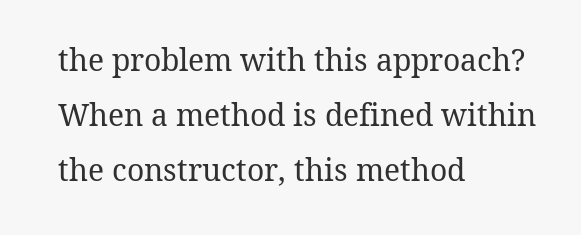the problem with this approach? When a method is defined within the constructor, this method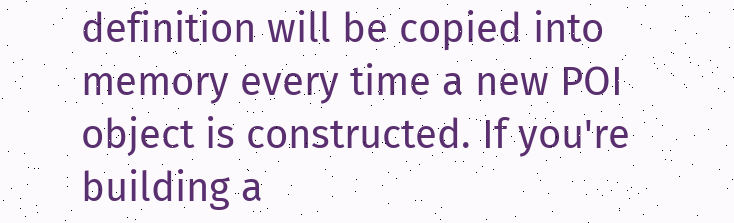definition will be copied into memory every time a new POI object is constructed. If you're building a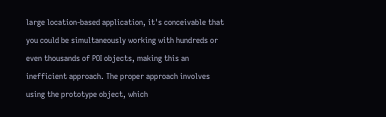large location-based application, it's conceivable that you could be simultaneously working with hundreds or even thousands of POI objects, making this an inefficient approach. The proper approach involves using the prototype object, which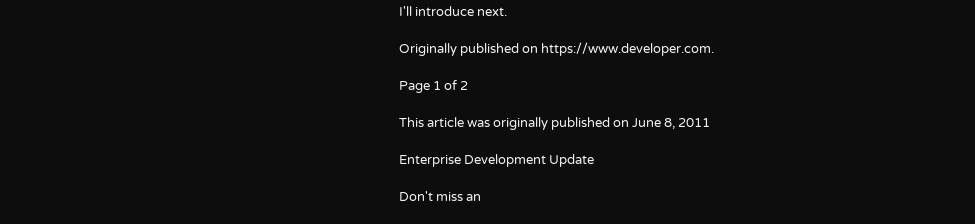I'll introduce next.

Originally published on https://www.developer.com.

Page 1 of 2

This article was originally published on June 8, 2011

Enterprise Development Update

Don't miss an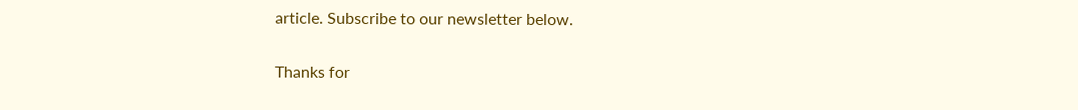article. Subscribe to our newsletter below.

Thanks for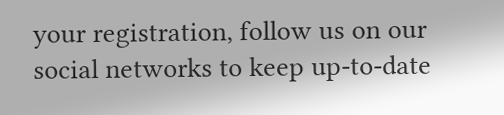your registration, follow us on our social networks to keep up-to-date